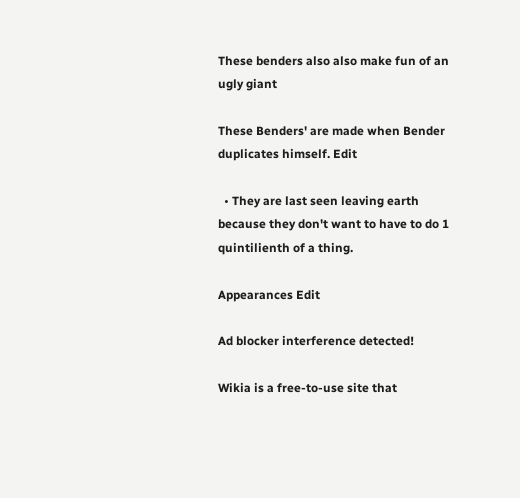These benders also also make fun of an ugly giant

These Benders' are made when Bender duplicates himself. Edit

  • They are last seen leaving earth because they don't want to have to do 1 quintilienth of a thing.

Appearances Edit

Ad blocker interference detected!

Wikia is a free-to-use site that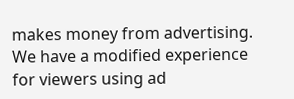makes money from advertising. We have a modified experience for viewers using ad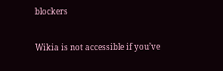blockers

Wikia is not accessible if you’ve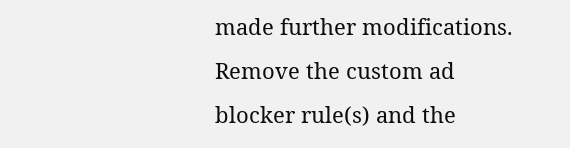made further modifications. Remove the custom ad blocker rule(s) and the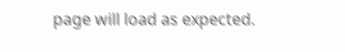page will load as expected.